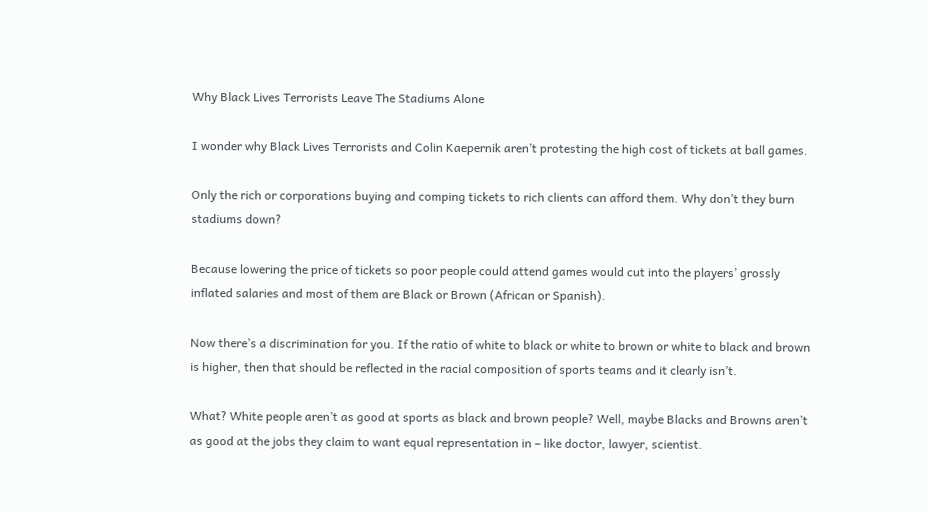Why Black Lives Terrorists Leave The Stadiums Alone

I wonder why Black Lives Terrorists and Colin Kaepernik aren’t protesting the high cost of tickets at ball games.

Only the rich or corporations buying and comping tickets to rich clients can afford them. Why don’t they burn stadiums down?

Because lowering the price of tickets so poor people could attend games would cut into the players’ grossly inflated salaries and most of them are Black or Brown (African or Spanish).

Now there’s a discrimination for you. If the ratio of white to black or white to brown or white to black and brown is higher, then that should be reflected in the racial composition of sports teams and it clearly isn’t.

What? White people aren’t as good at sports as black and brown people? Well, maybe Blacks and Browns aren’t as good at the jobs they claim to want equal representation in – like doctor, lawyer, scientist.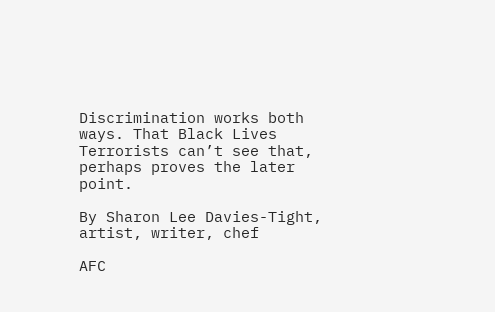Discrimination works both ways. That Black Lives Terrorists can’t see that, perhaps proves the later point.

By Sharon Lee Davies-Tight, artist, writer, chef

AFC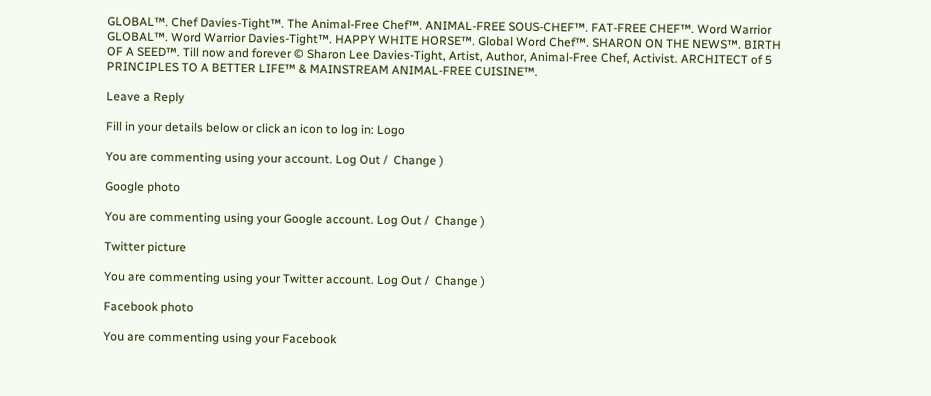GLOBAL™. Chef Davies-Tight™. The Animal-Free Chef™. ANIMAL-FREE SOUS-CHEF™. FAT-FREE CHEF™. Word Warrior GLOBAL™. Word Warrior Davies-Tight™. HAPPY WHITE HORSE™. Global Word Chef™. SHARON ON THE NEWS™. BIRTH OF A SEED™. Till now and forever © Sharon Lee Davies-Tight, Artist, Author, Animal-Free Chef, Activist. ARCHITECT of 5 PRINCIPLES TO A BETTER LIFE™ & MAINSTREAM ANIMAL-FREE CUISINE™.

Leave a Reply

Fill in your details below or click an icon to log in: Logo

You are commenting using your account. Log Out /  Change )

Google photo

You are commenting using your Google account. Log Out /  Change )

Twitter picture

You are commenting using your Twitter account. Log Out /  Change )

Facebook photo

You are commenting using your Facebook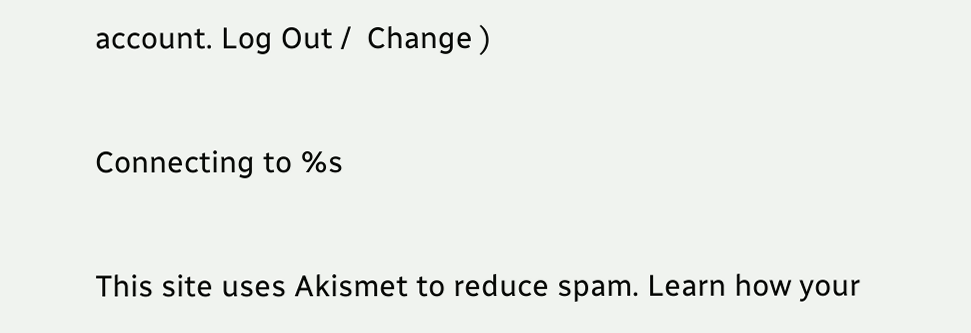account. Log Out /  Change )

Connecting to %s

This site uses Akismet to reduce spam. Learn how your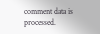comment data is processed.